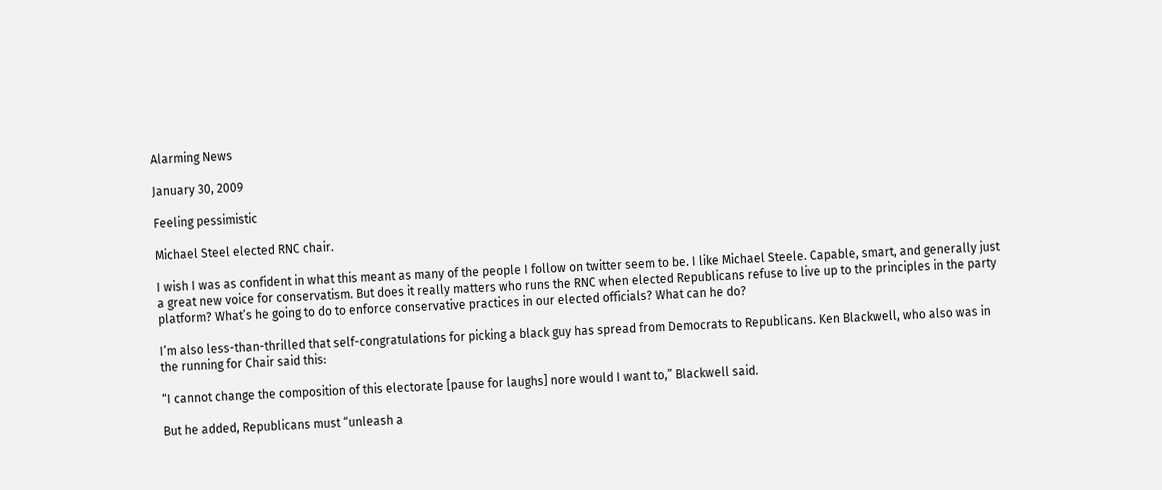Alarming News

January 30, 2009

Feeling pessimistic

Michael Steel elected RNC chair.

I wish I was as confident in what this meant as many of the people I follow on twitter seem to be. I like Michael Steele. Capable, smart, and generally just a great new voice for conservatism. But does it really matters who runs the RNC when elected Republicans refuse to live up to the principles in the party platform? What’s he going to do to enforce conservative practices in our elected officials? What can he do?

I’m also less-than-thrilled that self-congratulations for picking a black guy has spread from Democrats to Republicans. Ken Blackwell, who also was in the running for Chair said this:

“I cannot change the composition of this electorate [pause for laughs] nore would I want to,” Blackwell said.

But he added, Republicans must “unleash a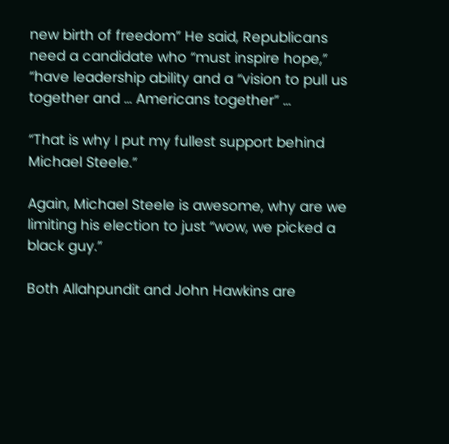new birth of freedom” He said, Republicans need a candidate who “must inspire hope,” “have leadership ability and a “vision to pull us together and … Americans together” …

“That is why I put my fullest support behind Michael Steele.”

Again, Michael Steele is awesome, why are we limiting his election to just “wow, we picked a black guy.”

Both Allahpundit and John Hawkins are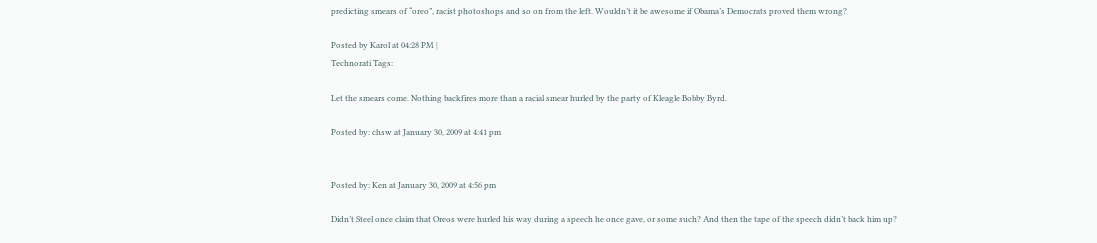predicting smears of “oreo”, racist photoshops and so on from the left. Wouldn’t it be awesome if Obama’s Democrats proved them wrong?

Posted by Karol at 04:28 PM |
Technorati Tags:

Let the smears come. Nothing backfires more than a racial smear hurled by the party of Kleagle Bobby Byrd.

Posted by: chsw at January 30, 2009 at 4:41 pm


Posted by: Ken at January 30, 2009 at 4:56 pm

Didn’t Steel once claim that Oreos were hurled his way during a speech he once gave, or some such? And then the tape of the speech didn’t back him up?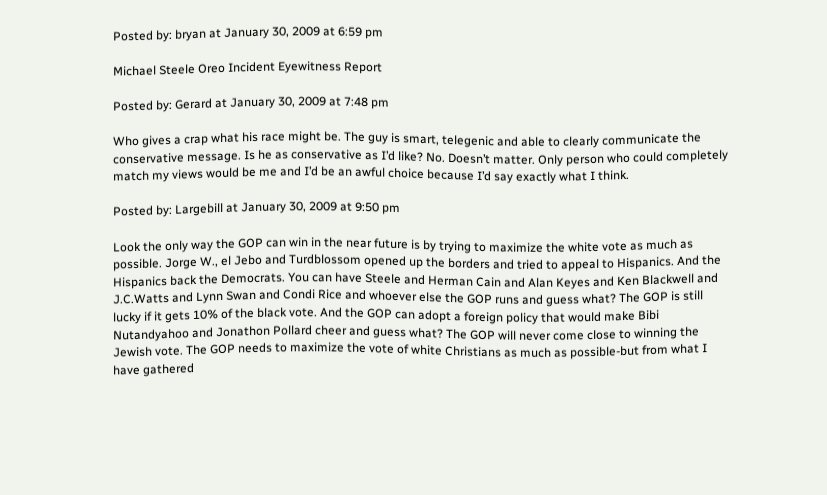Posted by: bryan at January 30, 2009 at 6:59 pm

Michael Steele Oreo Incident Eyewitness Report

Posted by: Gerard at January 30, 2009 at 7:48 pm

Who gives a crap what his race might be. The guy is smart, telegenic and able to clearly communicate the conservative message. Is he as conservative as I’d like? No. Doesn’t matter. Only person who could completely match my views would be me and I’d be an awful choice because I’d say exactly what I think.

Posted by: Largebill at January 30, 2009 at 9:50 pm

Look the only way the GOP can win in the near future is by trying to maximize the white vote as much as possible. Jorge W., el Jebo and Turdblossom opened up the borders and tried to appeal to Hispanics. And the Hispanics back the Democrats. You can have Steele and Herman Cain and Alan Keyes and Ken Blackwell and J.C.Watts and Lynn Swan and Condi Rice and whoever else the GOP runs and guess what? The GOP is still lucky if it gets 10% of the black vote. And the GOP can adopt a foreign policy that would make Bibi Nutandyahoo and Jonathon Pollard cheer and guess what? The GOP will never come close to winning the Jewish vote. The GOP needs to maximize the vote of white Christians as much as possible-but from what I have gathered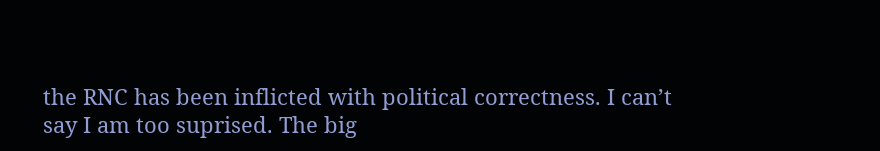the RNC has been inflicted with political correctness. I can’t say I am too suprised. The big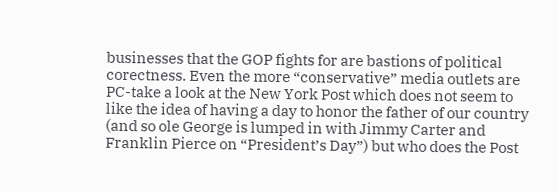businesses that the GOP fights for are bastions of political corectness. Even the more “conservative” media outlets are PC-take a look at the New York Post which does not seem to like the idea of having a day to honor the father of our country (and so ole George is lumped in with Jimmy Carter and Franklin Pierce on “President’s Day”) but who does the Post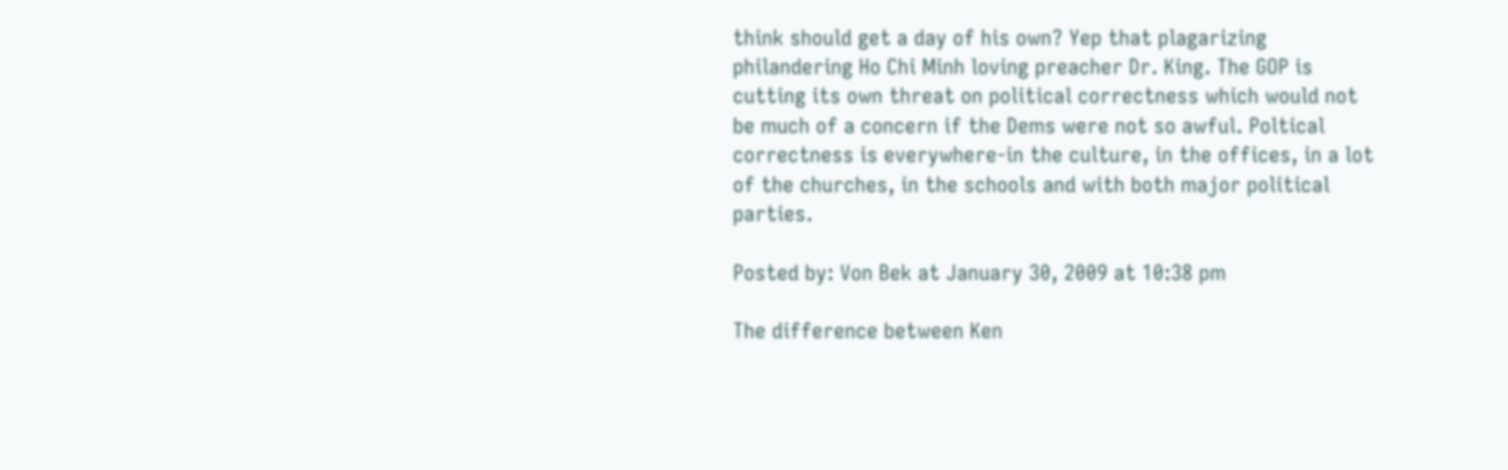think should get a day of his own? Yep that plagarizing philandering Ho Chi Minh loving preacher Dr. King. The GOP is cutting its own threat on political correctness which would not be much of a concern if the Dems were not so awful. Poltical correctness is everywhere-in the culture, in the offices, in a lot of the churches, in the schools and with both major political parties.

Posted by: Von Bek at January 30, 2009 at 10:38 pm

The difference between Ken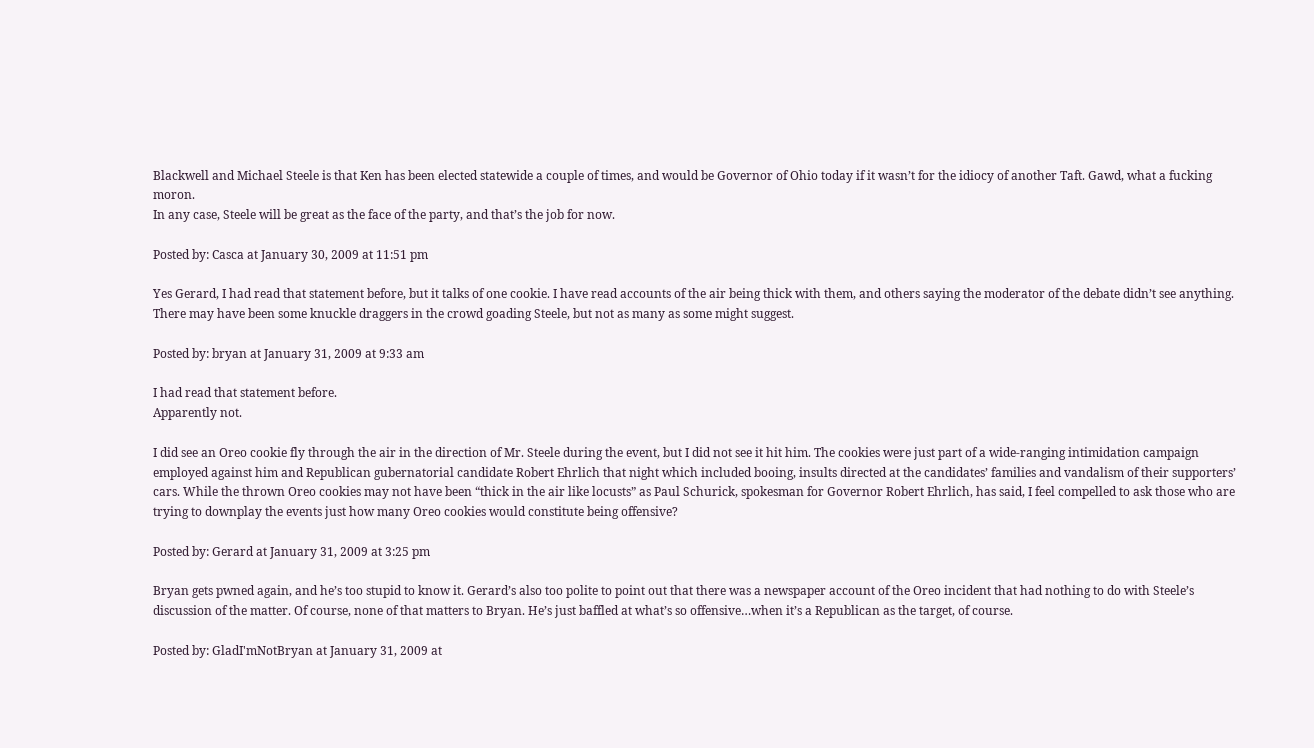Blackwell and Michael Steele is that Ken has been elected statewide a couple of times, and would be Governor of Ohio today if it wasn’t for the idiocy of another Taft. Gawd, what a fucking moron.
In any case, Steele will be great as the face of the party, and that’s the job for now.

Posted by: Casca at January 30, 2009 at 11:51 pm

Yes Gerard, I had read that statement before, but it talks of one cookie. I have read accounts of the air being thick with them, and others saying the moderator of the debate didn’t see anything. There may have been some knuckle draggers in the crowd goading Steele, but not as many as some might suggest.

Posted by: bryan at January 31, 2009 at 9:33 am

I had read that statement before.
Apparently not.

I did see an Oreo cookie fly through the air in the direction of Mr. Steele during the event, but I did not see it hit him. The cookies were just part of a wide-ranging intimidation campaign employed against him and Republican gubernatorial candidate Robert Ehrlich that night which included booing, insults directed at the candidates’ families and vandalism of their supporters’ cars. While the thrown Oreo cookies may not have been “thick in the air like locusts” as Paul Schurick, spokesman for Governor Robert Ehrlich, has said, I feel compelled to ask those who are trying to downplay the events just how many Oreo cookies would constitute being offensive?

Posted by: Gerard at January 31, 2009 at 3:25 pm

Bryan gets pwned again, and he’s too stupid to know it. Gerard’s also too polite to point out that there was a newspaper account of the Oreo incident that had nothing to do with Steele’s discussion of the matter. Of course, none of that matters to Bryan. He’s just baffled at what’s so offensive…when it’s a Republican as the target, of course.

Posted by: GladI'mNotBryan at January 31, 2009 at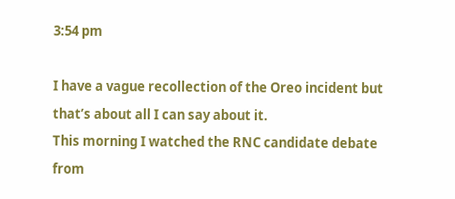3:54 pm

I have a vague recollection of the Oreo incident but that’s about all I can say about it.
This morning I watched the RNC candidate debate from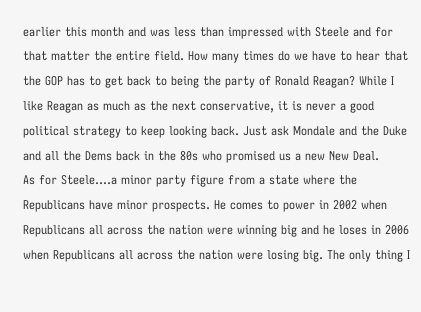earlier this month and was less than impressed with Steele and for that matter the entire field. How many times do we have to hear that the GOP has to get back to being the party of Ronald Reagan? While I like Reagan as much as the next conservative, it is never a good political strategy to keep looking back. Just ask Mondale and the Duke and all the Dems back in the 80s who promised us a new New Deal.
As for Steele….a minor party figure from a state where the Republicans have minor prospects. He comes to power in 2002 when Republicans all across the nation were winning big and he loses in 2006 when Republicans all across the nation were losing big. The only thing I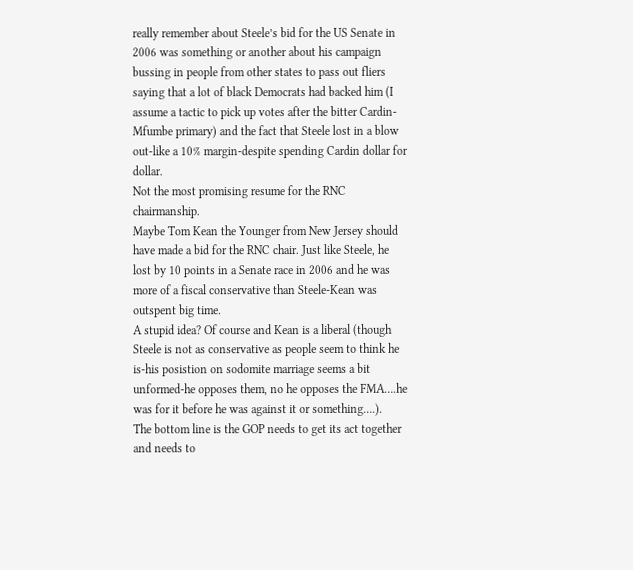really remember about Steele’s bid for the US Senate in 2006 was something or another about his campaign bussing in people from other states to pass out fliers saying that a lot of black Democrats had backed him (I assume a tactic to pick up votes after the bitter Cardin-Mfumbe primary) and the fact that Steele lost in a blow out-like a 10% margin-despite spending Cardin dollar for dollar.
Not the most promising resume for the RNC chairmanship.
Maybe Tom Kean the Younger from New Jersey should have made a bid for the RNC chair. Just like Steele, he lost by 10 points in a Senate race in 2006 and he was more of a fiscal conservative than Steele-Kean was outspent big time.
A stupid idea? Of course and Kean is a liberal (though Steele is not as conservative as people seem to think he is-his posistion on sodomite marriage seems a bit unformed-he opposes them, no he opposes the FMA….he was for it before he was against it or something….).
The bottom line is the GOP needs to get its act together and needs to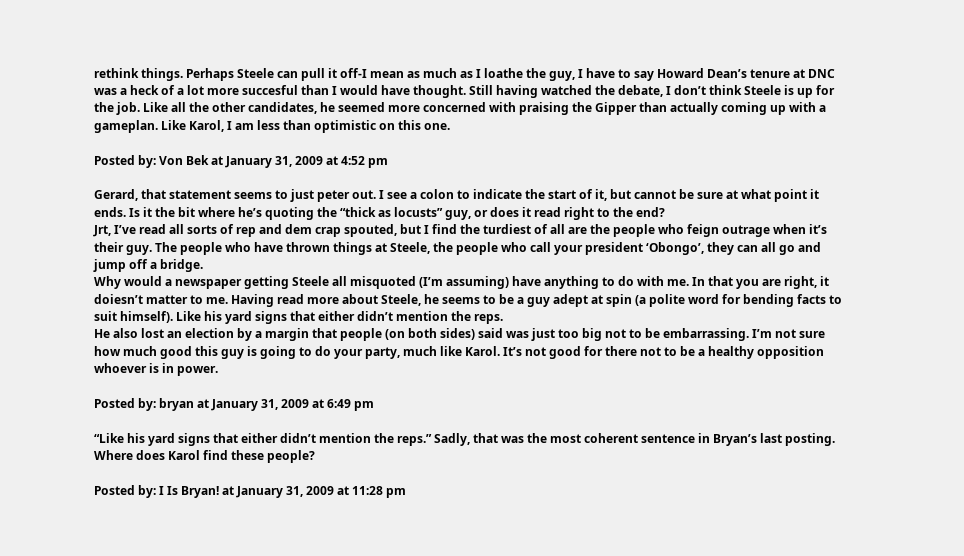rethink things. Perhaps Steele can pull it off-I mean as much as I loathe the guy, I have to say Howard Dean’s tenure at DNC was a heck of a lot more succesful than I would have thought. Still having watched the debate, I don’t think Steele is up for the job. Like all the other candidates, he seemed more concerned with praising the Gipper than actually coming up with a gameplan. Like Karol, I am less than optimistic on this one.

Posted by: Von Bek at January 31, 2009 at 4:52 pm

Gerard, that statement seems to just peter out. I see a colon to indicate the start of it, but cannot be sure at what point it ends. Is it the bit where he’s quoting the “thick as locusts” guy, or does it read right to the end?
Jrt, I’ve read all sorts of rep and dem crap spouted, but I find the turdiest of all are the people who feign outrage when it’s their guy. The people who have thrown things at Steele, the people who call your president ‘Obongo’, they can all go and jump off a bridge.
Why would a newspaper getting Steele all misquoted (I’m assuming) have anything to do with me. In that you are right, it doiesn’t matter to me. Having read more about Steele, he seems to be a guy adept at spin (a polite word for bending facts to suit himself). Like his yard signs that either didn’t mention the reps.
He also lost an election by a margin that people (on both sides) said was just too big not to be embarrassing. I’m not sure how much good this guy is going to do your party, much like Karol. It’s not good for there not to be a healthy opposition whoever is in power.

Posted by: bryan at January 31, 2009 at 6:49 pm

“Like his yard signs that either didn’t mention the reps.” Sadly, that was the most coherent sentence in Bryan’s last posting. Where does Karol find these people?

Posted by: I Is Bryan! at January 31, 2009 at 11:28 pm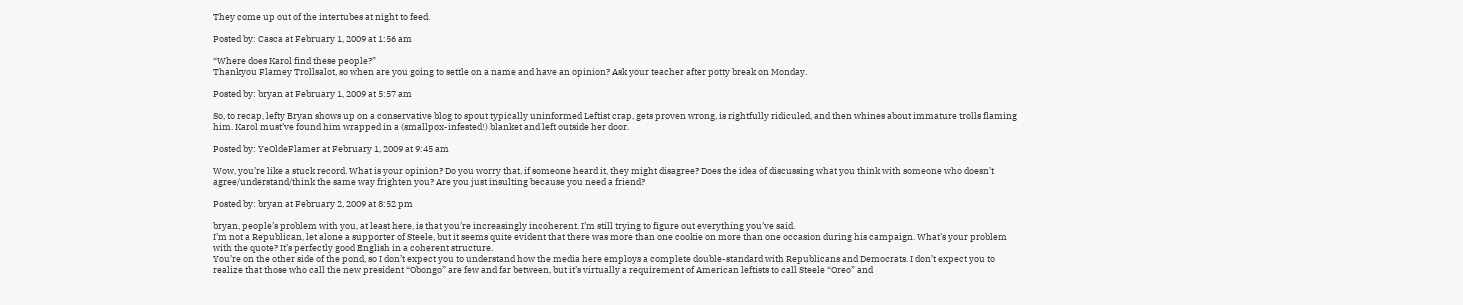They come up out of the intertubes at night to feed.

Posted by: Casca at February 1, 2009 at 1:56 am

“Where does Karol find these people?”
Thankyou Flamey Trollsalot, so when are you going to settle on a name and have an opinion? Ask your teacher after potty break on Monday.

Posted by: bryan at February 1, 2009 at 5:57 am

So, to recap, lefty Bryan shows up on a conservative blog to spout typically uninformed Leftist crap, gets proven wrong, is rightfully ridiculed, and then whines about immature trolls flaming him. Karol must’ve found him wrapped in a (smallpox-infested!) blanket and left outside her door.

Posted by: YeOldeFlamer at February 1, 2009 at 9:45 am

Wow, you’re like a stuck record. What is your opinion? Do you worry that, if someone heard it, they might disagree? Does the idea of discussing what you think with someone who doesn’t agree/understand/think the same way frighten you? Are you just insulting because you need a friend?

Posted by: bryan at February 2, 2009 at 8:52 pm

bryan, people’s problem with you, at least here, is that you’re increasingly incoherent. I’m still trying to figure out everything you’ve said.
I’m not a Republican, let alone a supporter of Steele, but it seems quite evident that there was more than one cookie on more than one occasion during his campaign. What’s your problem with the quote? It’s perfectly good English in a coherent structure.
You’re on the other side of the pond, so I don’t expect you to understand how the media here employs a complete double-standard with Republicans and Democrats. I don’t expect you to realize that those who call the new president “Obongo” are few and far between, but it’s virtually a requirement of American leftists to call Steele “Oreo” and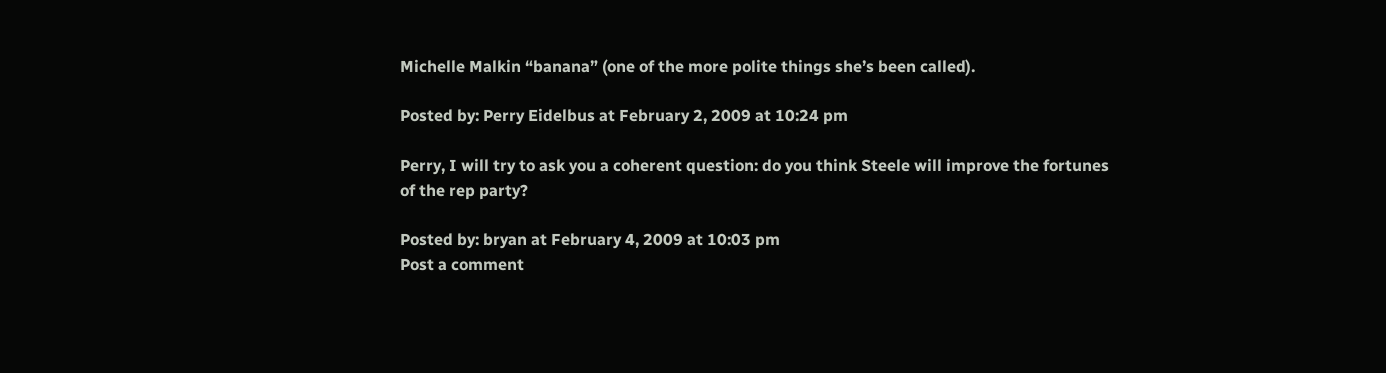Michelle Malkin “banana” (one of the more polite things she’s been called).

Posted by: Perry Eidelbus at February 2, 2009 at 10:24 pm

Perry, I will try to ask you a coherent question: do you think Steele will improve the fortunes of the rep party?

Posted by: bryan at February 4, 2009 at 10:03 pm
Post a comment